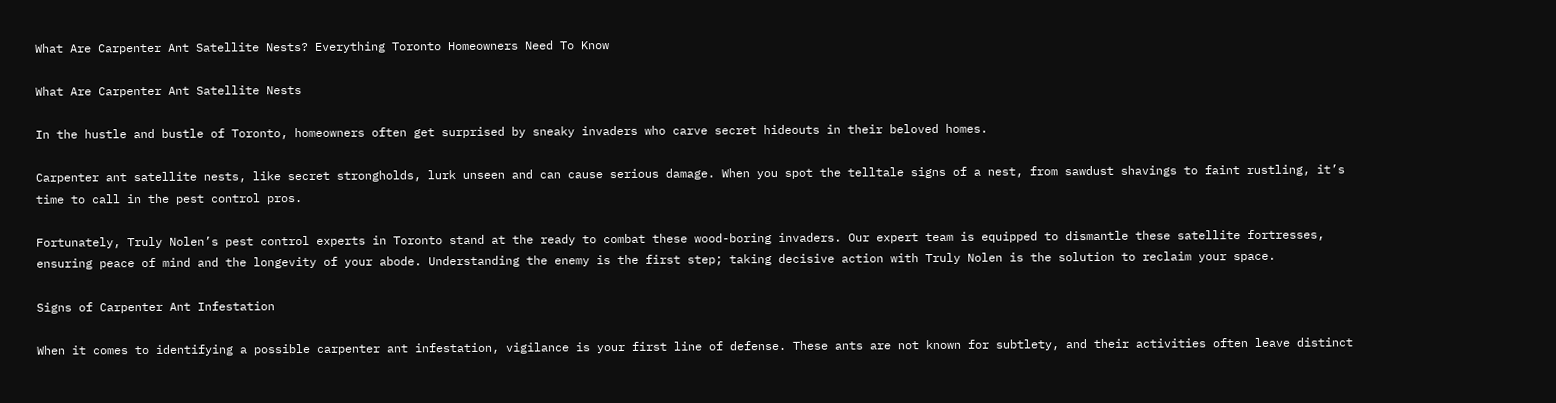What Are Carpenter Ant Satellite Nests? Everything Toronto Homeowners Need To Know

What Are Carpenter Ant Satellite Nests

In the hustle and bustle of Toronto, homeowners often get surprised by sneaky invaders who carve secret hideouts in their beloved homes.

Carpenter ant satellite nests, like secret strongholds, lurk unseen and can cause serious damage. When you spot the telltale signs of a nest, from sawdust shavings to faint rustling, it’s time to call in the pest control pros.

Fortunately, Truly Nolen’s pest control experts in Toronto stand at the ready to combat these wood-boring invaders. Our expert team is equipped to dismantle these satellite fortresses, ensuring peace of mind and the longevity of your abode. Understanding the enemy is the first step; taking decisive action with Truly Nolen is the solution to reclaim your space.

Signs of Carpenter Ant Infestation

When it comes to identifying a possible carpenter ant infestation, vigilance is your first line of defense. These ants are not known for subtlety, and their activities often leave distinct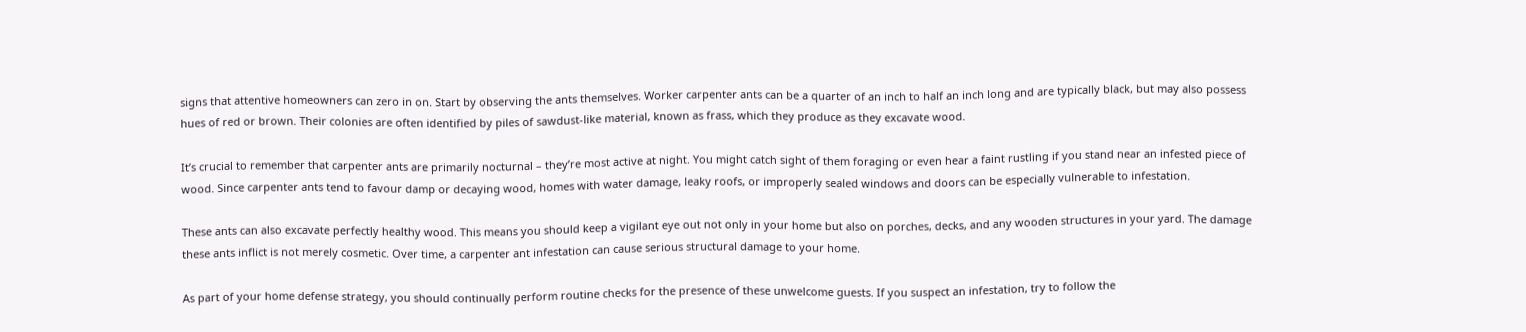signs that attentive homeowners can zero in on. Start by observing the ants themselves. Worker carpenter ants can be a quarter of an inch to half an inch long and are typically black, but may also possess hues of red or brown. Their colonies are often identified by piles of sawdust-like material, known as frass, which they produce as they excavate wood.

It’s crucial to remember that carpenter ants are primarily nocturnal – they’re most active at night. You might catch sight of them foraging or even hear a faint rustling if you stand near an infested piece of wood. Since carpenter ants tend to favour damp or decaying wood, homes with water damage, leaky roofs, or improperly sealed windows and doors can be especially vulnerable to infestation.

These ants can also excavate perfectly healthy wood. This means you should keep a vigilant eye out not only in your home but also on porches, decks, and any wooden structures in your yard. The damage these ants inflict is not merely cosmetic. Over time, a carpenter ant infestation can cause serious structural damage to your home.

As part of your home defense strategy, you should continually perform routine checks for the presence of these unwelcome guests. If you suspect an infestation, try to follow the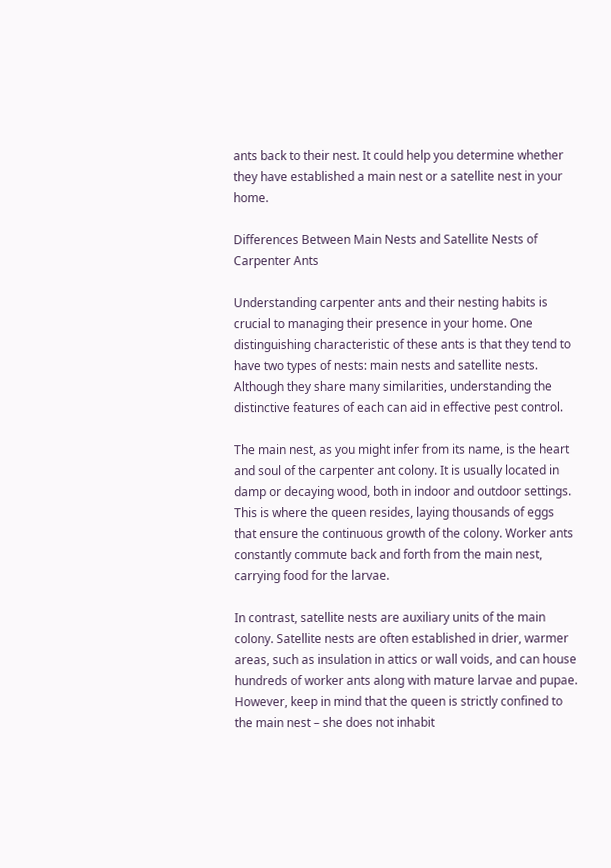ants back to their nest. It could help you determine whether they have established a main nest or a satellite nest in your home.

Differences Between Main Nests and Satellite Nests of Carpenter Ants

Understanding carpenter ants and their nesting habits is crucial to managing their presence in your home. One distinguishing characteristic of these ants is that they tend to have two types of nests: main nests and satellite nests. Although they share many similarities, understanding the distinctive features of each can aid in effective pest control.

The main nest, as you might infer from its name, is the heart and soul of the carpenter ant colony. It is usually located in damp or decaying wood, both in indoor and outdoor settings. This is where the queen resides, laying thousands of eggs that ensure the continuous growth of the colony. Worker ants constantly commute back and forth from the main nest, carrying food for the larvae.

In contrast, satellite nests are auxiliary units of the main colony. Satellite nests are often established in drier, warmer areas, such as insulation in attics or wall voids, and can house hundreds of worker ants along with mature larvae and pupae. However, keep in mind that the queen is strictly confined to the main nest – she does not inhabit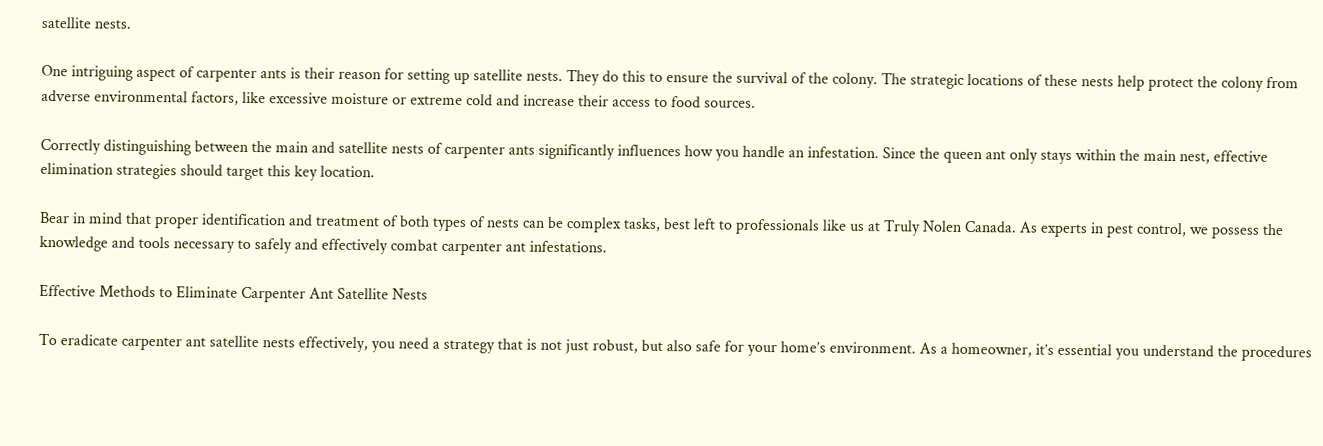satellite nests.

One intriguing aspect of carpenter ants is their reason for setting up satellite nests. They do this to ensure the survival of the colony. The strategic locations of these nests help protect the colony from adverse environmental factors, like excessive moisture or extreme cold and increase their access to food sources.

Correctly distinguishing between the main and satellite nests of carpenter ants significantly influences how you handle an infestation. Since the queen ant only stays within the main nest, effective elimination strategies should target this key location.

Bear in mind that proper identification and treatment of both types of nests can be complex tasks, best left to professionals like us at Truly Nolen Canada. As experts in pest control, we possess the knowledge and tools necessary to safely and effectively combat carpenter ant infestations.

Effective Methods to Eliminate Carpenter Ant Satellite Nests

To eradicate carpenter ant satellite nests effectively, you need a strategy that is not just robust, but also safe for your home’s environment. As a homeowner, it’s essential you understand the procedures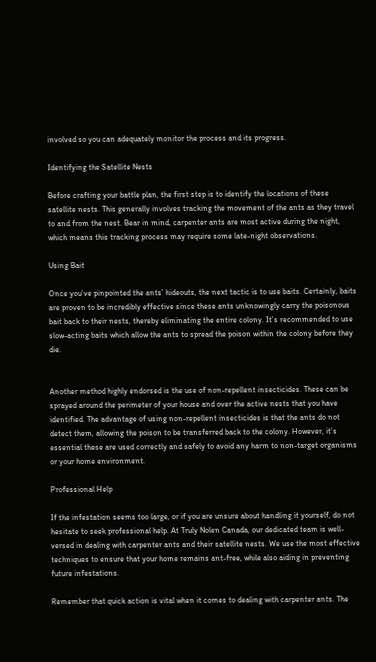involved so you can adequately monitor the process and its progress.

Identifying the Satellite Nests

Before crafting your battle plan, the first step is to identify the locations of these satellite nests. This generally involves tracking the movement of the ants as they travel to and from the nest. Bear in mind, carpenter ants are most active during the night, which means this tracking process may require some late-night observations.

Using Bait

Once you’ve pinpointed the ants’ hideouts, the next tactic is to use baits. Certainly, baits are proven to be incredibly effective since these ants unknowingly carry the poisonous bait back to their nests, thereby eliminating the entire colony. It’s recommended to use slow-acting baits which allow the ants to spread the poison within the colony before they die.


Another method highly endorsed is the use of non-repellent insecticides. These can be sprayed around the perimeter of your house and over the active nests that you have identified. The advantage of using non-repellent insecticides is that the ants do not detect them, allowing the poison to be transferred back to the colony. However, it’s essential these are used correctly and safely to avoid any harm to non-target organisms or your home environment.

Professional Help

If the infestation seems too large, or if you are unsure about handling it yourself, do not hesitate to seek professional help. At Truly Nolen Canada, our dedicated team is well-versed in dealing with carpenter ants and their satellite nests. We use the most effective techniques to ensure that your home remains ant-free, while also aiding in preventing future infestations.

Remember that quick action is vital when it comes to dealing with carpenter ants. The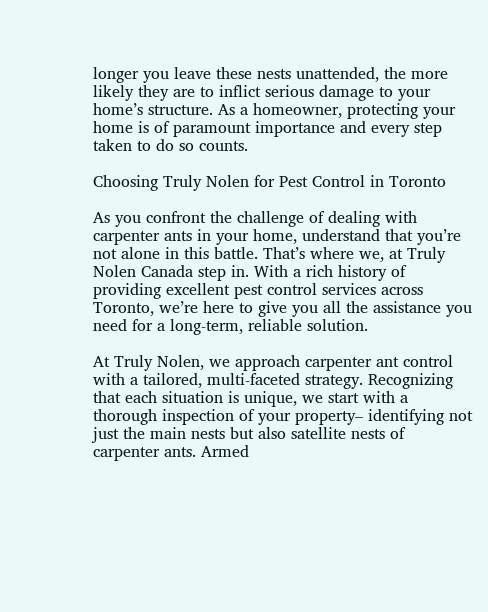longer you leave these nests unattended, the more likely they are to inflict serious damage to your home’s structure. As a homeowner, protecting your home is of paramount importance and every step taken to do so counts.

Choosing Truly Nolen for Pest Control in Toronto

As you confront the challenge of dealing with carpenter ants in your home, understand that you’re not alone in this battle. That’s where we, at Truly Nolen Canada step in. With a rich history of providing excellent pest control services across Toronto, we’re here to give you all the assistance you need for a long-term, reliable solution.

At Truly Nolen, we approach carpenter ant control with a tailored, multi-faceted strategy. Recognizing that each situation is unique, we start with a thorough inspection of your property– identifying not just the main nests but also satellite nests of carpenter ants. Armed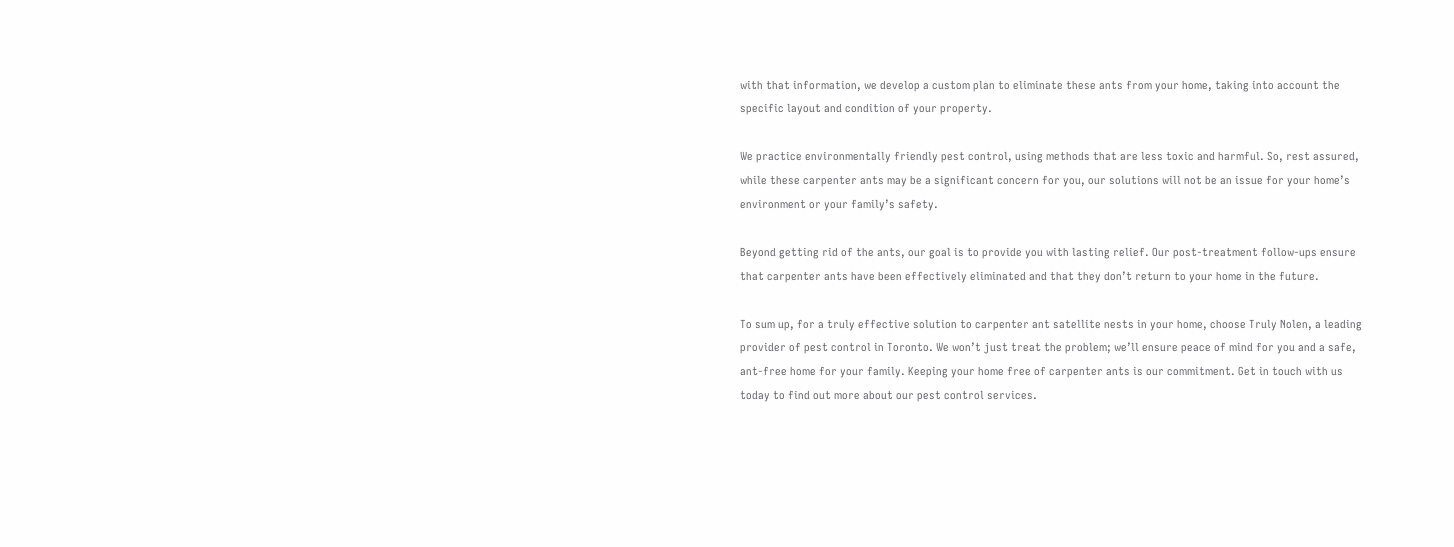with that information, we develop a custom plan to eliminate these ants from your home, taking into account the specific layout and condition of your property.

We practice environmentally friendly pest control, using methods that are less toxic and harmful. So, rest assured, while these carpenter ants may be a significant concern for you, our solutions will not be an issue for your home’s environment or your family’s safety.

Beyond getting rid of the ants, our goal is to provide you with lasting relief. Our post-treatment follow-ups ensure that carpenter ants have been effectively eliminated and that they don’t return to your home in the future.

To sum up, for a truly effective solution to carpenter ant satellite nests in your home, choose Truly Nolen, a leading provider of pest control in Toronto. We won’t just treat the problem; we’ll ensure peace of mind for you and a safe, ant-free home for your family. Keeping your home free of carpenter ants is our commitment. Get in touch with us today to find out more about our pest control services.